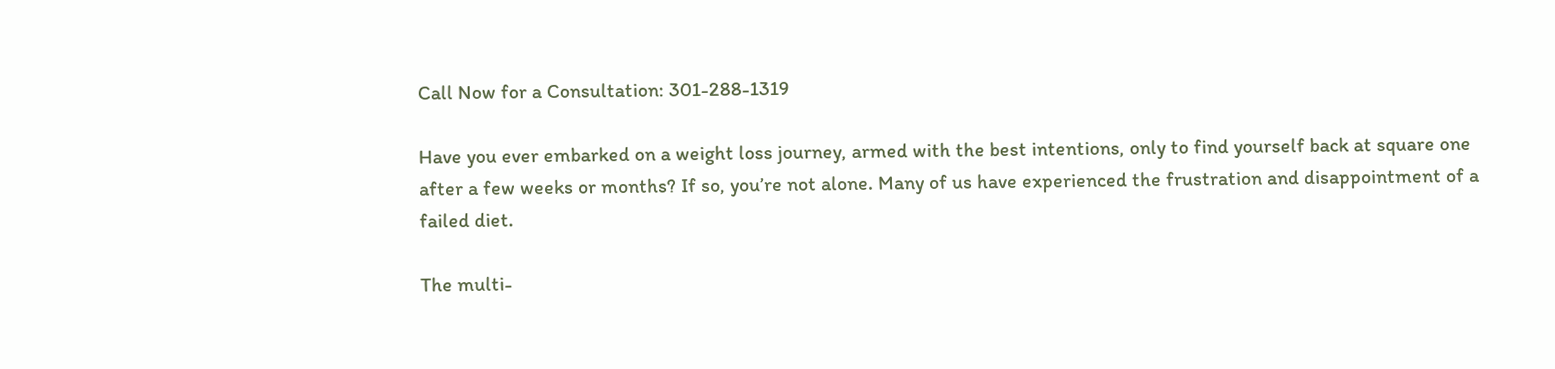Call Now for a Consultation: 301-288-1319

Have you ever embarked on a weight loss journey, armed with the best intentions, only to find yourself back at square one after a few weeks or months? If so, you’re not alone. Many of us have experienced the frustration and disappointment of a failed diet.

The multi-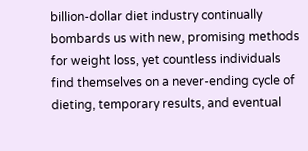billion-dollar diet industry continually bombards us with new, promising methods for weight loss, yet countless individuals find themselves on a never-ending cycle of dieting, temporary results, and eventual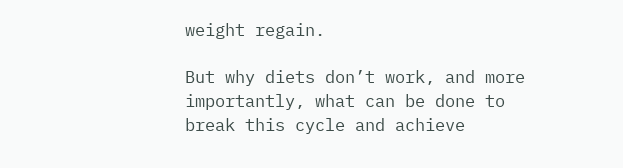weight regain.

But why diets don’t work, and more importantly, what can be done to break this cycle and achieve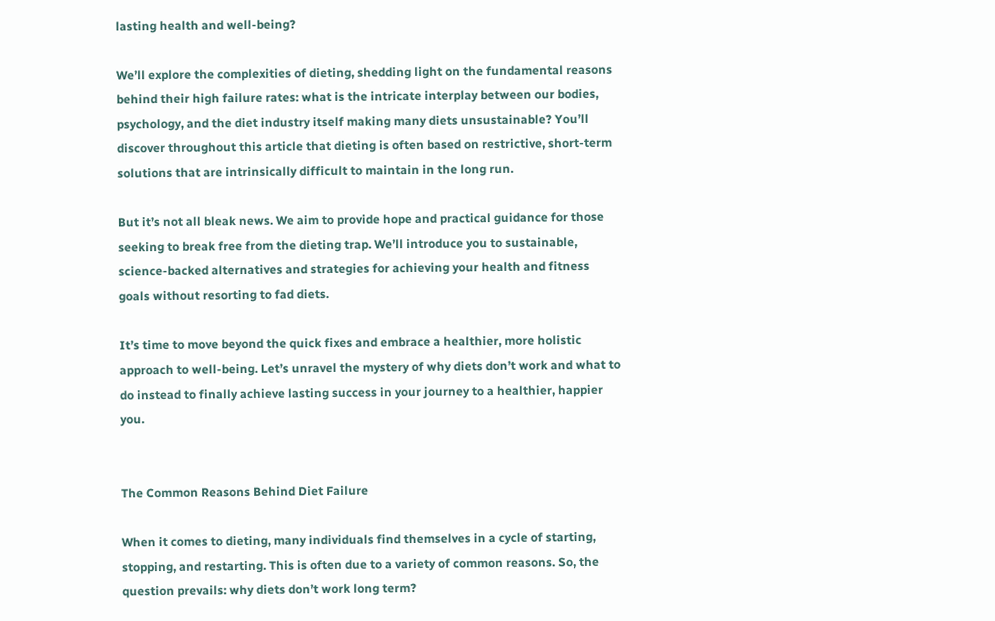lasting health and well-being?

We’ll explore the complexities of dieting, shedding light on the fundamental reasons behind their high failure rates: what is the intricate interplay between our bodies, psychology, and the diet industry itself making many diets unsustainable? You’ll discover throughout this article that dieting is often based on restrictive, short-term solutions that are intrinsically difficult to maintain in the long run.

But it’s not all bleak news. We aim to provide hope and practical guidance for those seeking to break free from the dieting trap. We’ll introduce you to sustainable, science-backed alternatives and strategies for achieving your health and fitness goals without resorting to fad diets.

It’s time to move beyond the quick fixes and embrace a healthier, more holistic approach to well-being. Let’s unravel the mystery of why diets don’t work and what to do instead to finally achieve lasting success in your journey to a healthier, happier you.


The Common Reasons Behind Diet Failure

When it comes to dieting, many individuals find themselves in a cycle of starting, stopping, and restarting. This is often due to a variety of common reasons. So, the question prevails: why diets don’t work long term?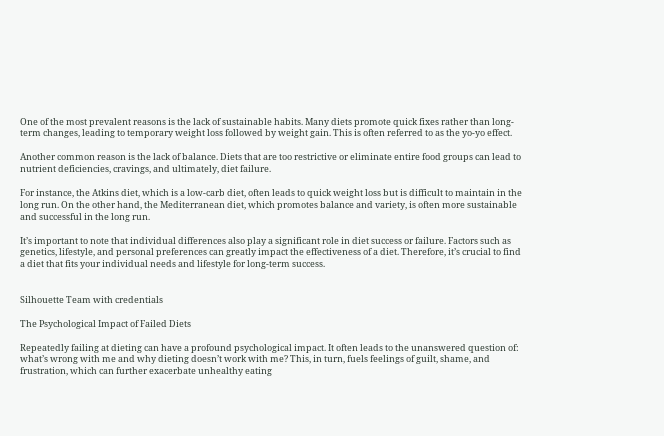One of the most prevalent reasons is the lack of sustainable habits. Many diets promote quick fixes rather than long-term changes, leading to temporary weight loss followed by weight gain. This is often referred to as the yo-yo effect.

Another common reason is the lack of balance. Diets that are too restrictive or eliminate entire food groups can lead to nutrient deficiencies, cravings, and ultimately, diet failure.

For instance, the Atkins diet, which is a low-carb diet, often leads to quick weight loss but is difficult to maintain in the long run. On the other hand, the Mediterranean diet, which promotes balance and variety, is often more sustainable and successful in the long run.

It’s important to note that individual differences also play a significant role in diet success or failure. Factors such as genetics, lifestyle, and personal preferences can greatly impact the effectiveness of a diet. Therefore, it’s crucial to find a diet that fits your individual needs and lifestyle for long-term success.


Silhouette Team with credentials

The Psychological Impact of Failed Diets

Repeatedly failing at dieting can have a profound psychological impact. It often leads to the unanswered question of: what’s wrong with me and why dieting doesn’t work with me? This, in turn, fuels feelings of guilt, shame, and frustration, which can further exacerbate unhealthy eating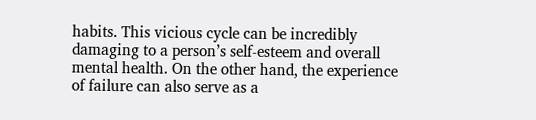habits. This vicious cycle can be incredibly damaging to a person’s self-esteem and overall mental health. On the other hand, the experience of failure can also serve as a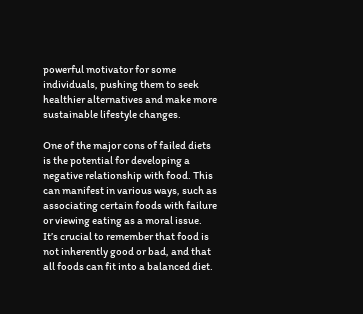powerful motivator for some individuals, pushing them to seek healthier alternatives and make more sustainable lifestyle changes.

One of the major cons of failed diets is the potential for developing a negative relationship with food. This can manifest in various ways, such as associating certain foods with failure or viewing eating as a moral issue. It’s crucial to remember that food is not inherently good or bad, and that all foods can fit into a balanced diet.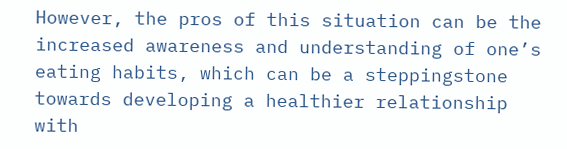However, the pros of this situation can be the increased awareness and understanding of one’s eating habits, which can be a steppingstone towards developing a healthier relationship with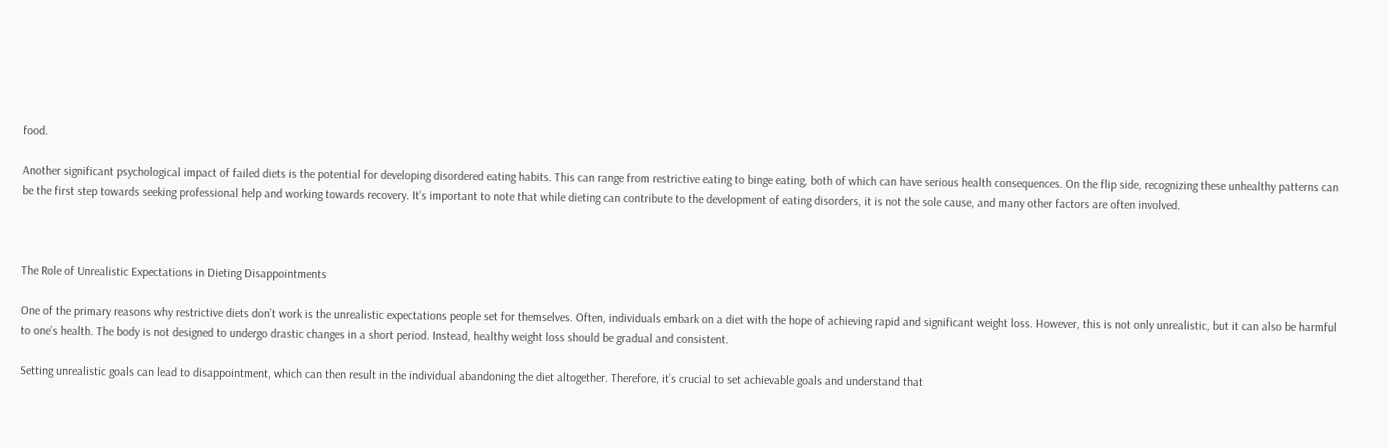food.

Another significant psychological impact of failed diets is the potential for developing disordered eating habits. This can range from restrictive eating to binge eating, both of which can have serious health consequences. On the flip side, recognizing these unhealthy patterns can be the first step towards seeking professional help and working towards recovery. It’s important to note that while dieting can contribute to the development of eating disorders, it is not the sole cause, and many other factors are often involved.



The Role of Unrealistic Expectations in Dieting Disappointments

One of the primary reasons why restrictive diets don’t work is the unrealistic expectations people set for themselves. Often, individuals embark on a diet with the hope of achieving rapid and significant weight loss. However, this is not only unrealistic, but it can also be harmful to one’s health. The body is not designed to undergo drastic changes in a short period. Instead, healthy weight loss should be gradual and consistent.

Setting unrealistic goals can lead to disappointment, which can then result in the individual abandoning the diet altogether. Therefore, it’s crucial to set achievable goals and understand that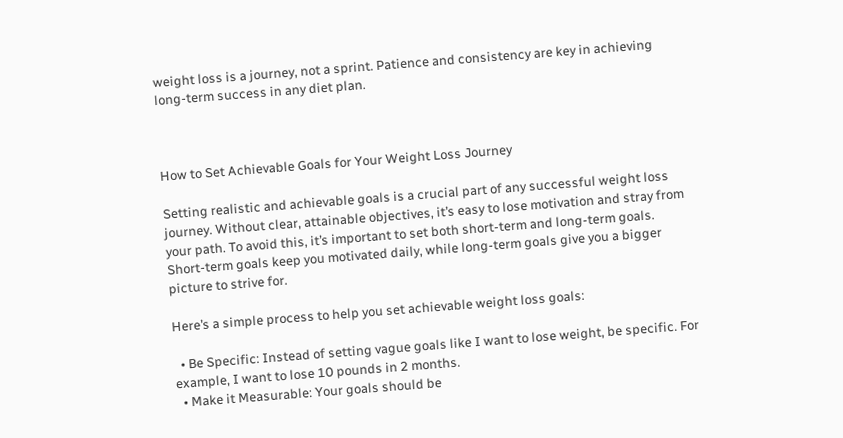weight loss is a journey, not a sprint. Patience and consistency are key in achieving long-term success in any diet plan.



How to Set Achievable Goals for Your Weight Loss Journey

Setting realistic and achievable goals is a crucial part of any successful weight loss journey. Without clear, attainable objectives, it’s easy to lose motivation and stray from your path. To avoid this, it’s important to set both short-term and long-term goals. Short-term goals keep you motivated daily, while long-term goals give you a bigger picture to strive for.

Here’s a simple process to help you set achievable weight loss goals:

  • Be Specific: Instead of setting vague goals like I want to lose weight, be specific. For example, I want to lose 10 pounds in 2 months.
  • Make it Measurable: Your goals should be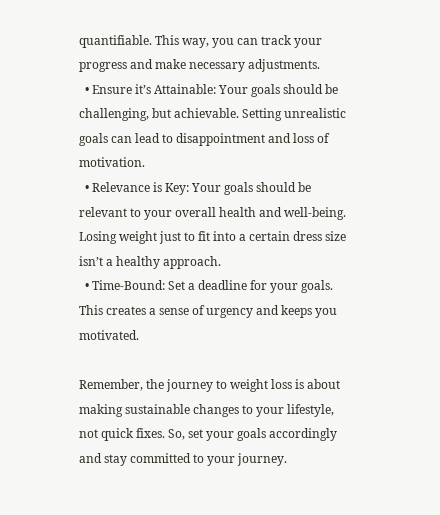quantifiable. This way, you can track your progress and make necessary adjustments.
  • Ensure it’s Attainable: Your goals should be challenging, but achievable. Setting unrealistic goals can lead to disappointment and loss of motivation.
  • Relevance is Key: Your goals should be relevant to your overall health and well-being. Losing weight just to fit into a certain dress size isn’t a healthy approach.
  • Time-Bound: Set a deadline for your goals. This creates a sense of urgency and keeps you motivated.

Remember, the journey to weight loss is about making sustainable changes to your lifestyle, not quick fixes. So, set your goals accordingly and stay committed to your journey.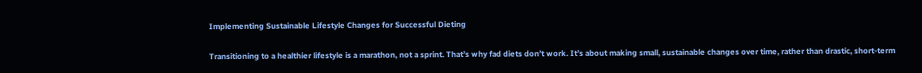Implementing Sustainable Lifestyle Changes for Successful Dieting

Transitioning to a healthier lifestyle is a marathon, not a sprint. That’s why fad diets don’t work. It’s about making small, sustainable changes over time, rather than drastic, short-term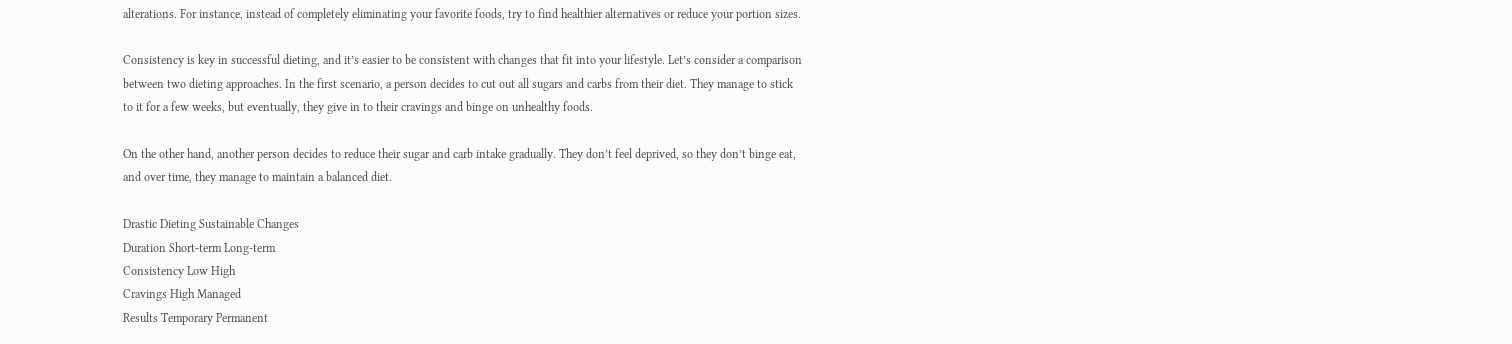alterations. For instance, instead of completely eliminating your favorite foods, try to find healthier alternatives or reduce your portion sizes.

Consistency is key in successful dieting, and it’s easier to be consistent with changes that fit into your lifestyle. Let’s consider a comparison between two dieting approaches. In the first scenario, a person decides to cut out all sugars and carbs from their diet. They manage to stick to it for a few weeks, but eventually, they give in to their cravings and binge on unhealthy foods.

On the other hand, another person decides to reduce their sugar and carb intake gradually. They don’t feel deprived, so they don’t binge eat, and over time, they manage to maintain a balanced diet.

Drastic Dieting Sustainable Changes
Duration Short-term Long-term
Consistency Low High
Cravings High Managed
Results Temporary Permanent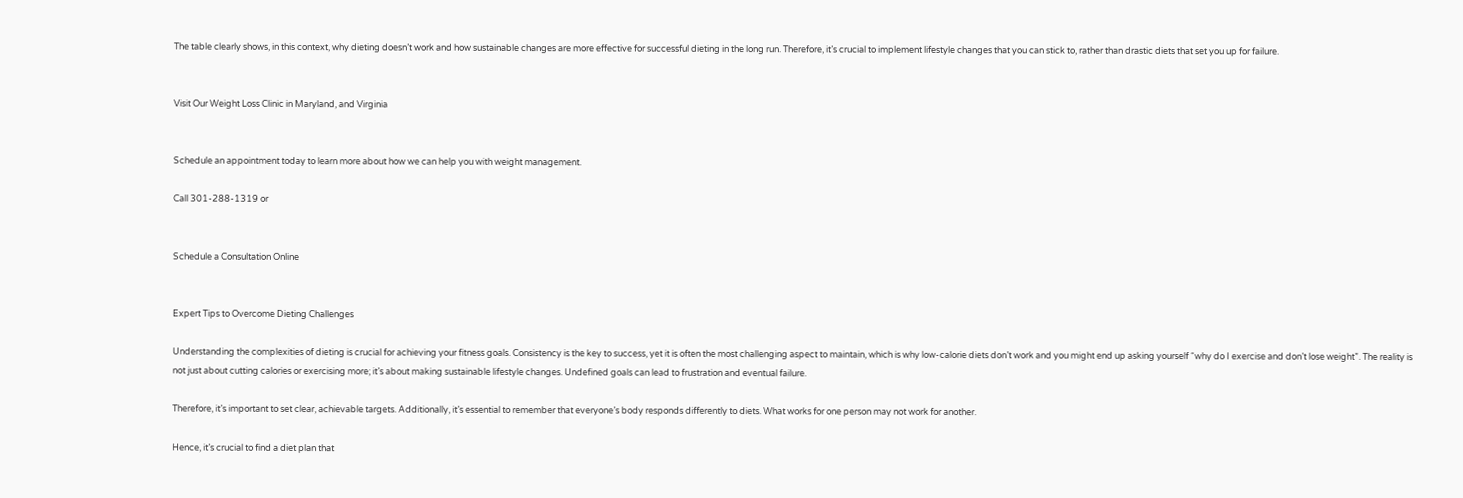The table clearly shows, in this context, why dieting doesn’t work and how sustainable changes are more effective for successful dieting in the long run. Therefore, it’s crucial to implement lifestyle changes that you can stick to, rather than drastic diets that set you up for failure.


Visit Our Weight Loss Clinic in Maryland, and Virginia


Schedule an appointment today to learn more about how we can help you with weight management.

Call 301-288-1319 or


Schedule a Consultation Online


Expert Tips to Overcome Dieting Challenges

Understanding the complexities of dieting is crucial for achieving your fitness goals. Consistency is the key to success, yet it is often the most challenging aspect to maintain, which is why low-calorie diets don’t work and you might end up asking yourself “why do I exercise and don’t lose weight”. The reality is not just about cutting calories or exercising more; it’s about making sustainable lifestyle changes. Undefined goals can lead to frustration and eventual failure.

Therefore, it’s important to set clear, achievable targets. Additionally, it’s essential to remember that everyone’s body responds differently to diets. What works for one person may not work for another.

Hence, it’s crucial to find a diet plan that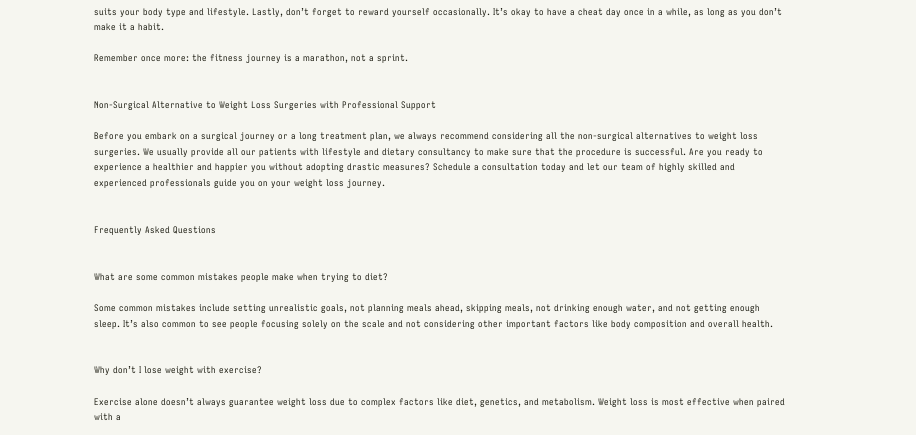suits your body type and lifestyle. Lastly, don’t forget to reward yourself occasionally. It’s okay to have a cheat day once in a while, as long as you don’t make it a habit.

Remember once more: the fitness journey is a marathon, not a sprint.


Non-Surgical Alternative to Weight Loss Surgeries with Professional Support

Before you embark on a surgical journey or a long treatment plan, we always recommend considering all the non-surgical alternatives to weight loss surgeries. We usually provide all our patients with lifestyle and dietary consultancy to make sure that the procedure is successful. Are you ready to experience a healthier and happier you without adopting drastic measures? Schedule a consultation today and let our team of highly skilled and experienced professionals guide you on your weight loss journey.


Frequently Asked Questions


What are some common mistakes people make when trying to diet?

Some common mistakes include setting unrealistic goals, not planning meals ahead, skipping meals, not drinking enough water, and not getting enough sleep. It’s also common to see people focusing solely on the scale and not considering other important factors like body composition and overall health.


Why don’t I lose weight with exercise?

Exercise alone doesn’t always guarantee weight loss due to complex factors like diet, genetics, and metabolism. Weight loss is most effective when paired with a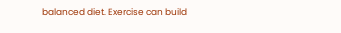balanced diet. Exercise can build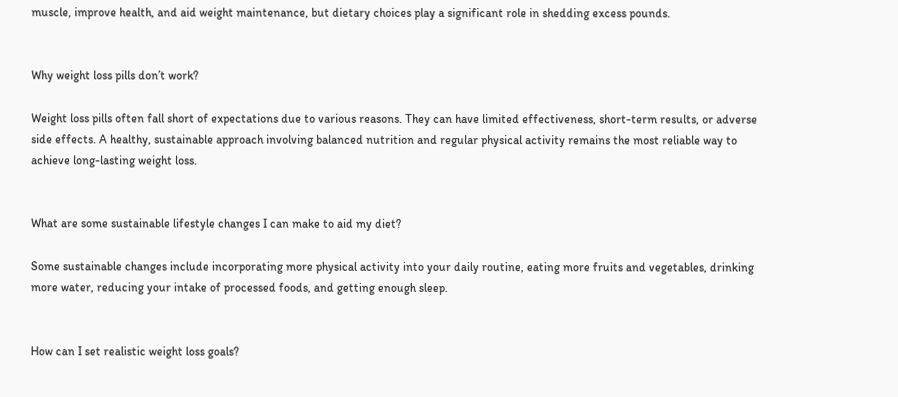muscle, improve health, and aid weight maintenance, but dietary choices play a significant role in shedding excess pounds.


Why weight loss pills don’t work?

Weight loss pills often fall short of expectations due to various reasons. They can have limited effectiveness, short-term results, or adverse side effects. A healthy, sustainable approach involving balanced nutrition and regular physical activity remains the most reliable way to achieve long-lasting weight loss.


What are some sustainable lifestyle changes I can make to aid my diet?

Some sustainable changes include incorporating more physical activity into your daily routine, eating more fruits and vegetables, drinking more water, reducing your intake of processed foods, and getting enough sleep.


How can I set realistic weight loss goals?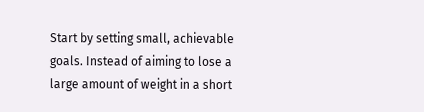Start by setting small, achievable goals. Instead of aiming to lose a large amount of weight in a short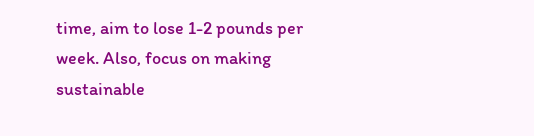time, aim to lose 1-2 pounds per week. Also, focus on making sustainable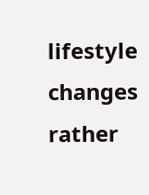lifestyle changes rather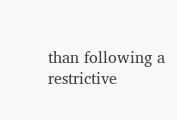than following a restrictive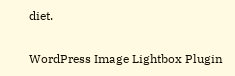diet.


WordPress Image Lightbox Plugin